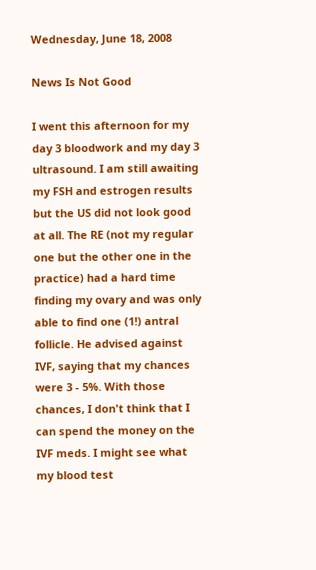Wednesday, June 18, 2008

News Is Not Good

I went this afternoon for my day 3 bloodwork and my day 3 ultrasound. I am still awaiting my FSH and estrogen results but the US did not look good at all. The RE (not my regular one but the other one in the practice) had a hard time finding my ovary and was only able to find one (1!) antral follicle. He advised against IVF, saying that my chances were 3 - 5%. With those chances, I don't think that I can spend the money on the IVF meds. I might see what my blood test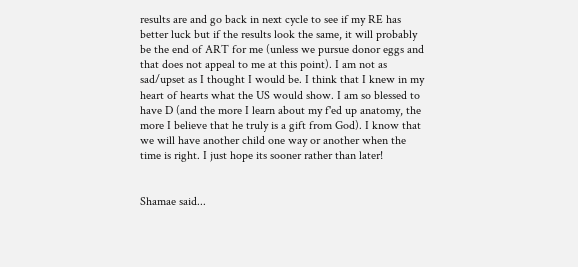results are and go back in next cycle to see if my RE has better luck but if the results look the same, it will probably be the end of ART for me (unless we pursue donor eggs and that does not appeal to me at this point). I am not as sad/upset as I thought I would be. I think that I knew in my heart of hearts what the US would show. I am so blessed to have D (and the more I learn about my f'ed up anatomy, the more I believe that he truly is a gift from God). I know that we will have another child one way or another when the time is right. I just hope its sooner rather than later!


Shamae said...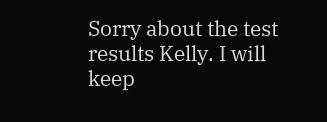Sorry about the test results Kelly. I will keep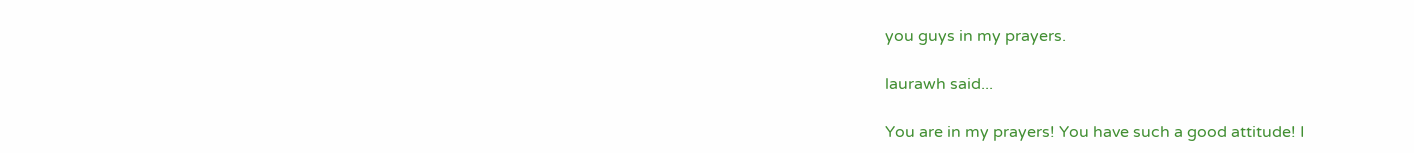you guys in my prayers.

laurawh said...

You are in my prayers! You have such a good attitude! I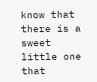know that there is a sweet little one that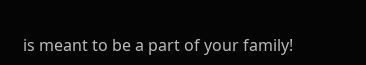is meant to be a part of your family!